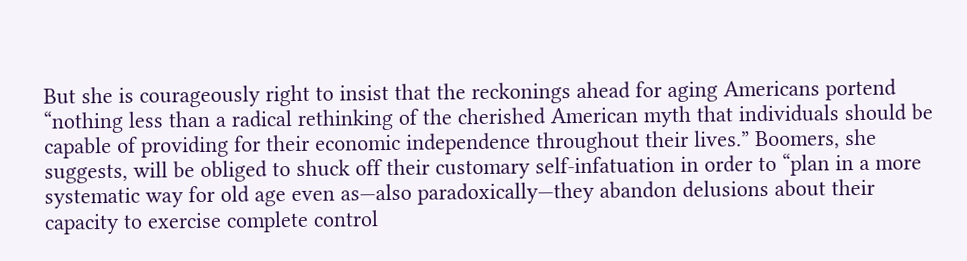But she is courageously right to insist that the reckonings ahead for aging Americans portend “nothing less than a radical rethinking of the cherished American myth that individuals should be capable of providing for their economic independence throughout their lives.” Boomers, she suggests, will be obliged to shuck off their customary self-infatuation in order to “plan in a more systematic way for old age even as—also paradoxically—they abandon delusions about their capacity to exercise complete control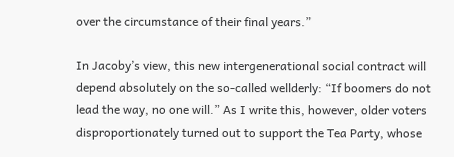over the circumstance of their final years.”

In Jacoby’s view, this new intergenerational social contract will depend absolutely on the so-called wellderly: “If boomers do not lead the way, no one will.” As I write this, however, older voters disproportionately turned out to support the Tea Party, whose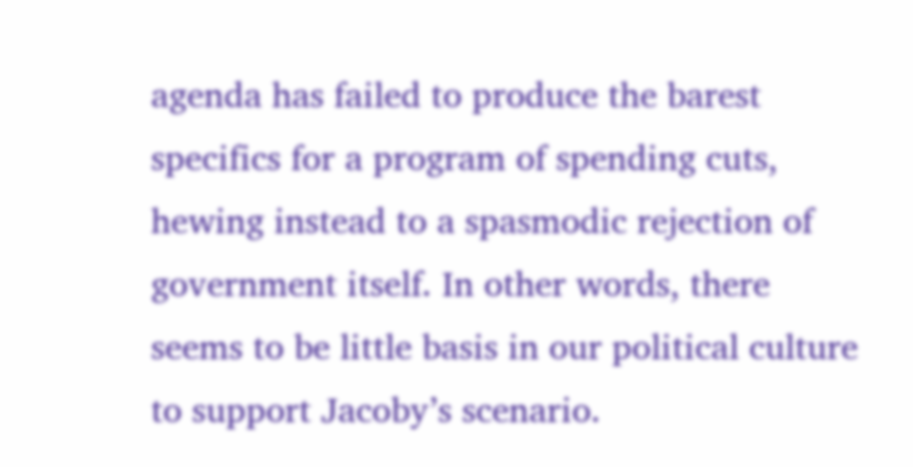agenda has failed to produce the barest specifics for a program of spending cuts, hewing instead to a spasmodic rejection of government itself. In other words, there seems to be little basis in our political culture to support Jacoby’s scenario.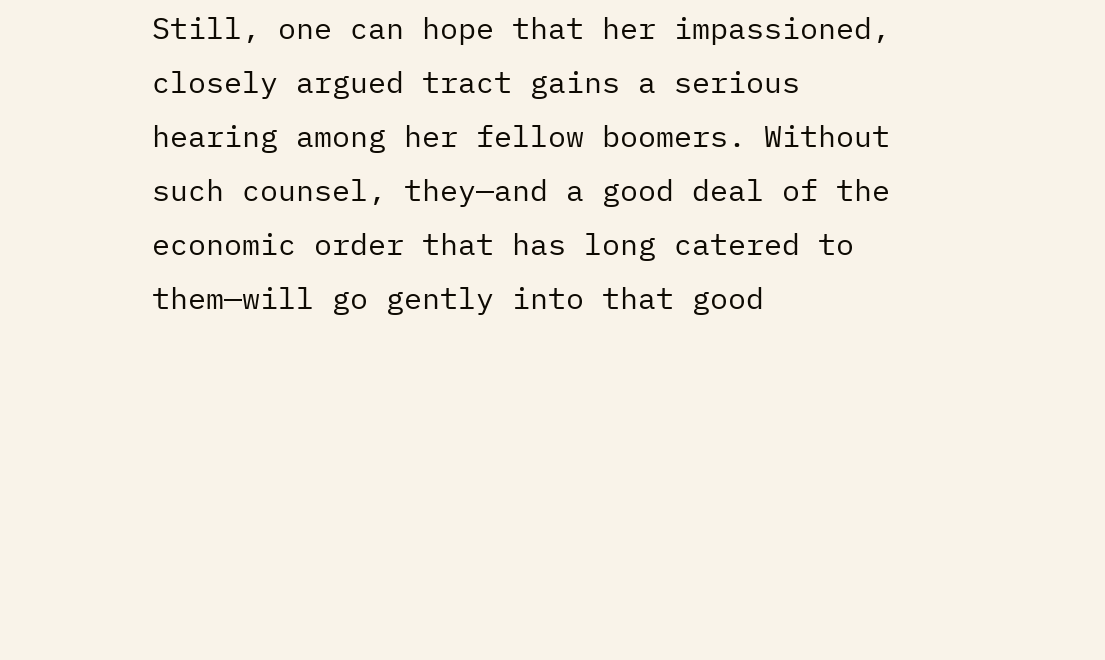Still, one can hope that her impassioned, closely argued tract gains a serious hearing among her fellow boomers. Without such counsel, they—and a good deal of the economic order that has long catered to them—will go gently into that good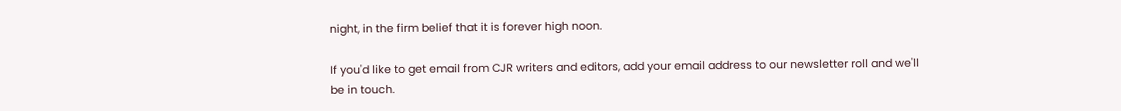night, in the firm belief that it is forever high noon.

If you'd like to get email from CJR writers and editors, add your email address to our newsletter roll and we'll be in touch.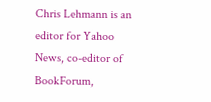Chris Lehmann is an editor for Yahoo News, co-editor of BookForum,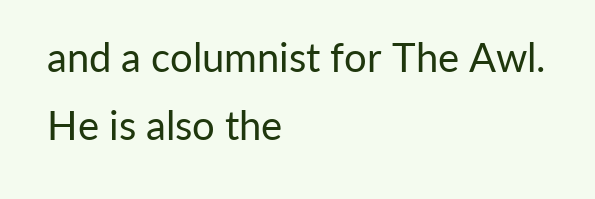and a columnist for The Awl. He is also the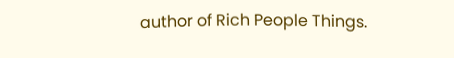author of Rich People Things.